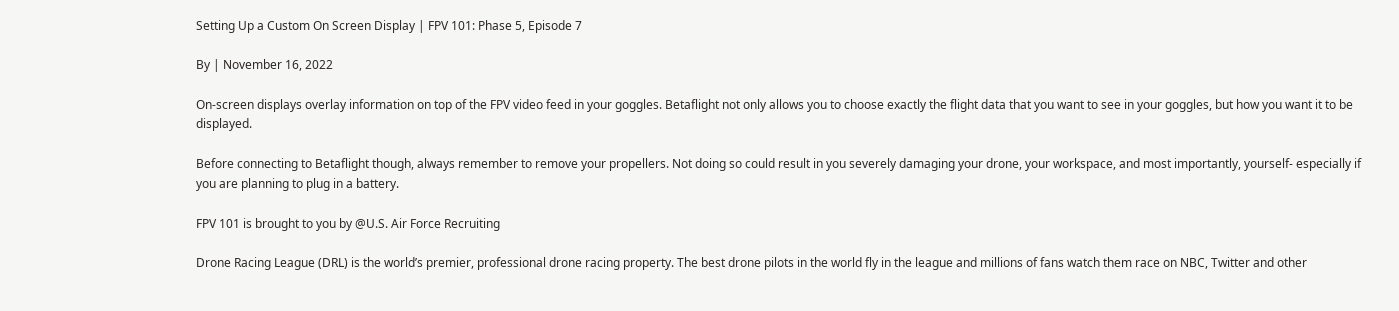Setting Up a Custom On Screen Display | FPV 101: Phase 5, Episode 7

By | November 16, 2022

On-screen displays overlay information on top of the FPV video feed in your goggles. Betaflight not only allows you to choose exactly the flight data that you want to see in your goggles, but how you want it to be displayed.

Before connecting to Betaflight though, always remember to remove your propellers. Not doing so could result in you severely damaging your drone, your workspace, and most importantly, yourself- especially if you are planning to plug in a battery.

FPV 101 is brought to you by @U.S. Air Force Recruiting

Drone Racing League (DRL) is the world’s premier, professional drone racing property. The best drone pilots in the world fly in the league and millions of fans watch them race on NBC, Twitter and other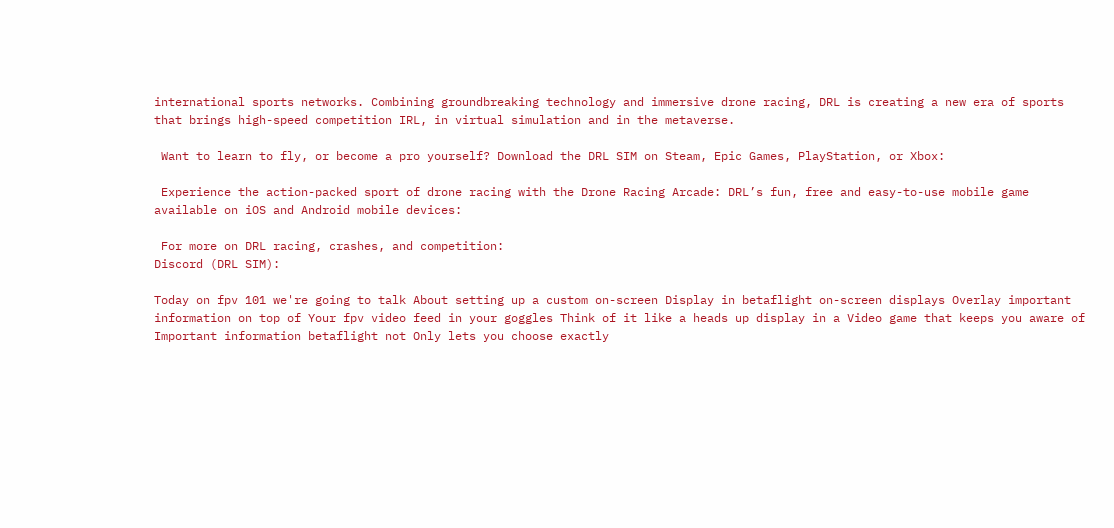international sports networks. Combining groundbreaking technology and immersive drone racing, DRL is creating a new era of sports that brings high-speed competition IRL, in virtual simulation and in the metaverse.

 Want to learn to fly, or become a pro yourself? Download the DRL SIM on Steam, Epic Games, PlayStation, or Xbox:

 Experience the action-packed sport of drone racing with the Drone Racing Arcade: DRL’s fun, free and easy-to-use mobile game available on iOS and Android mobile devices:

 For more on DRL racing, crashes, and competition:
Discord (DRL SIM):

Today on fpv 101 we're going to talk About setting up a custom on-screen Display in betaflight on-screen displays Overlay important information on top of Your fpv video feed in your goggles Think of it like a heads up display in a Video game that keeps you aware of Important information betaflight not Only lets you choose exactly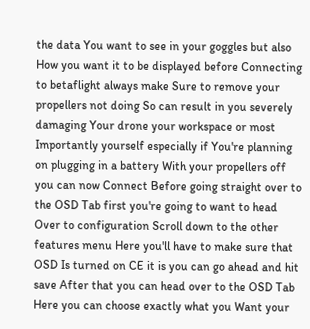the data You want to see in your goggles but also How you want it to be displayed before Connecting to betaflight always make Sure to remove your propellers not doing So can result in you severely damaging Your drone your workspace or most Importantly yourself especially if You're planning on plugging in a battery With your propellers off you can now Connect Before going straight over to the OSD Tab first you're going to want to head Over to configuration Scroll down to the other features menu Here you'll have to make sure that OSD Is turned on CE it is you can go ahead and hit save After that you can head over to the OSD Tab Here you can choose exactly what you Want your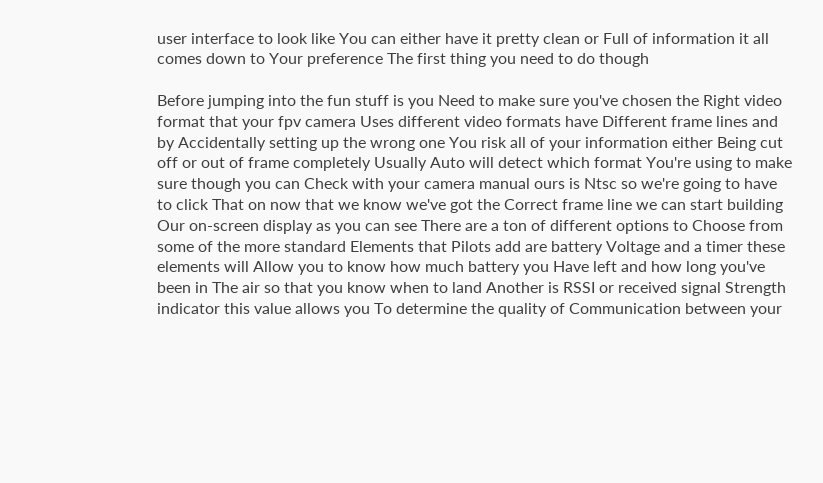user interface to look like You can either have it pretty clean or Full of information it all comes down to Your preference The first thing you need to do though

Before jumping into the fun stuff is you Need to make sure you've chosen the Right video format that your fpv camera Uses different video formats have Different frame lines and by Accidentally setting up the wrong one You risk all of your information either Being cut off or out of frame completely Usually Auto will detect which format You're using to make sure though you can Check with your camera manual ours is Ntsc so we're going to have to click That on now that we know we've got the Correct frame line we can start building Our on-screen display as you can see There are a ton of different options to Choose from some of the more standard Elements that Pilots add are battery Voltage and a timer these elements will Allow you to know how much battery you Have left and how long you've been in The air so that you know when to land Another is RSSI or received signal Strength indicator this value allows you To determine the quality of Communication between your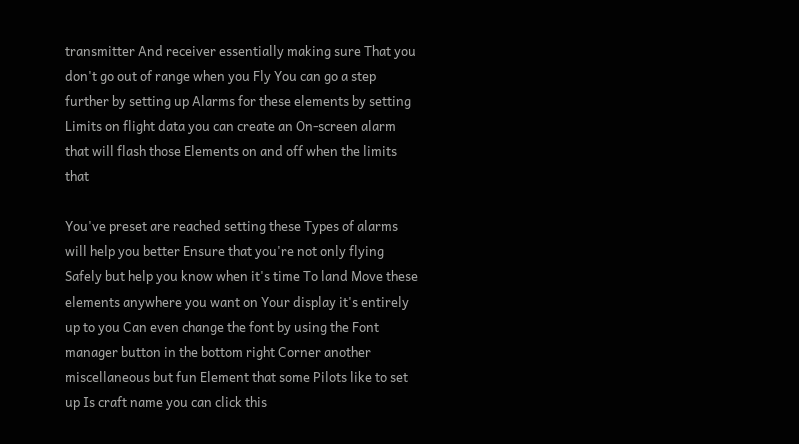transmitter And receiver essentially making sure That you don't go out of range when you Fly You can go a step further by setting up Alarms for these elements by setting Limits on flight data you can create an On-screen alarm that will flash those Elements on and off when the limits that

You've preset are reached setting these Types of alarms will help you better Ensure that you're not only flying Safely but help you know when it's time To land Move these elements anywhere you want on Your display it's entirely up to you Can even change the font by using the Font manager button in the bottom right Corner another miscellaneous but fun Element that some Pilots like to set up Is craft name you can click this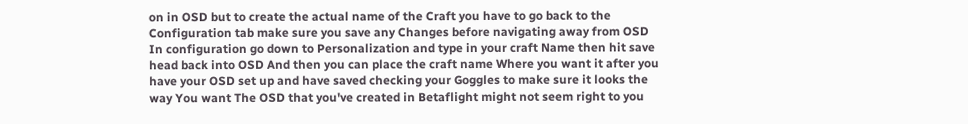on in OSD but to create the actual name of the Craft you have to go back to the Configuration tab make sure you save any Changes before navigating away from OSD In configuration go down to Personalization and type in your craft Name then hit save head back into OSD And then you can place the craft name Where you want it after you have your OSD set up and have saved checking your Goggles to make sure it looks the way You want The OSD that you've created in Betaflight might not seem right to you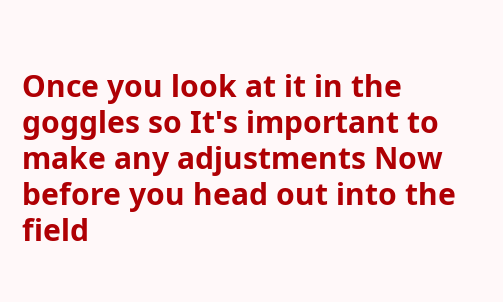Once you look at it in the goggles so It's important to make any adjustments Now before you head out into the field